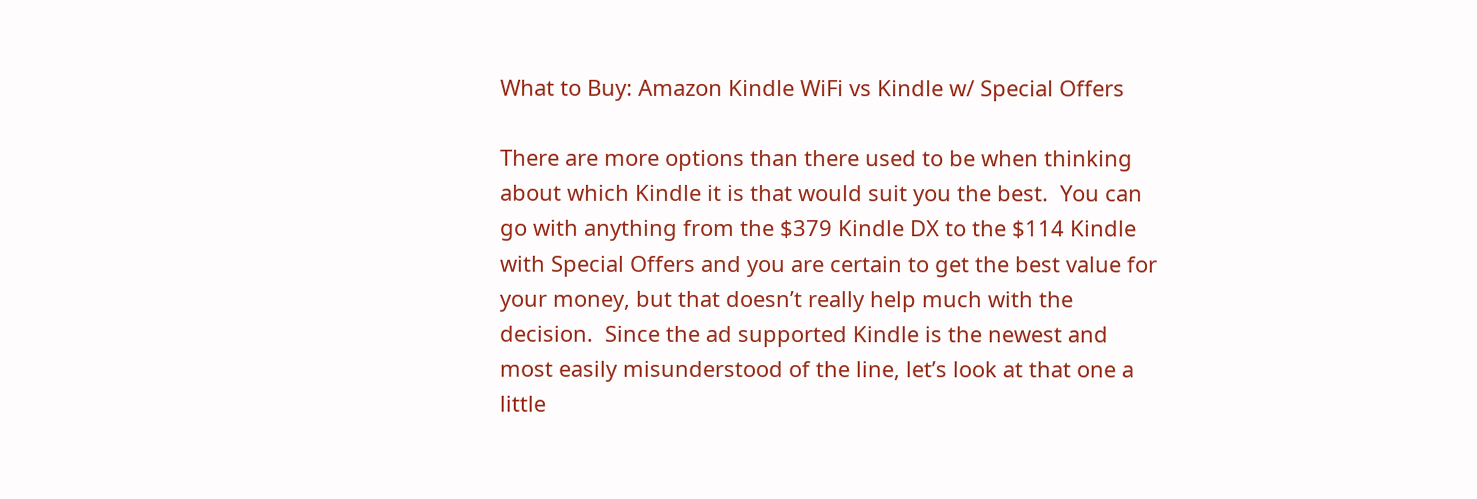What to Buy: Amazon Kindle WiFi vs Kindle w/ Special Offers

There are more options than there used to be when thinking about which Kindle it is that would suit you the best.  You can go with anything from the $379 Kindle DX to the $114 Kindle with Special Offers and you are certain to get the best value for your money, but that doesn’t really help much with the decision.  Since the ad supported Kindle is the newest and most easily misunderstood of the line, let’s look at that one a little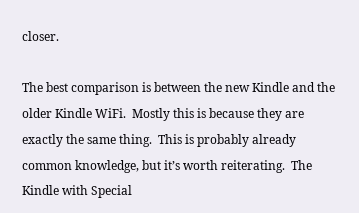closer.

The best comparison is between the new Kindle and the older Kindle WiFi.  Mostly this is because they are exactly the same thing.  This is probably already common knowledge, but it’s worth reiterating.  The Kindle with Special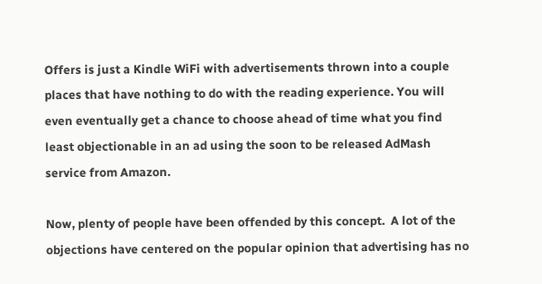Offers is just a Kindle WiFi with advertisements thrown into a couple places that have nothing to do with the reading experience. You will even eventually get a chance to choose ahead of time what you find least objectionable in an ad using the soon to be released AdMash service from Amazon.

Now, plenty of people have been offended by this concept.  A lot of the objections have centered on the popular opinion that advertising has no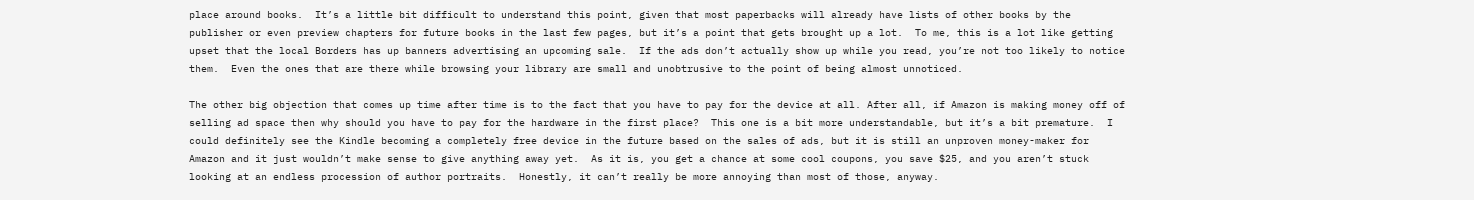place around books.  It’s a little bit difficult to understand this point, given that most paperbacks will already have lists of other books by the publisher or even preview chapters for future books in the last few pages, but it’s a point that gets brought up a lot.  To me, this is a lot like getting upset that the local Borders has up banners advertising an upcoming sale.  If the ads don’t actually show up while you read, you’re not too likely to notice them.  Even the ones that are there while browsing your library are small and unobtrusive to the point of being almost unnoticed.

The other big objection that comes up time after time is to the fact that you have to pay for the device at all. After all, if Amazon is making money off of selling ad space then why should you have to pay for the hardware in the first place?  This one is a bit more understandable, but it’s a bit premature.  I could definitely see the Kindle becoming a completely free device in the future based on the sales of ads, but it is still an unproven money-maker for Amazon and it just wouldn’t make sense to give anything away yet.  As it is, you get a chance at some cool coupons, you save $25, and you aren’t stuck looking at an endless procession of author portraits.  Honestly, it can’t really be more annoying than most of those, anyway.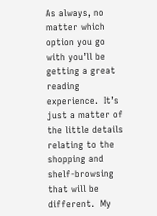As always, no matter which option you go with you’ll be getting a great reading experience.  It’s just a matter of the little details relating to the shopping and shelf-browsing that will be different.  My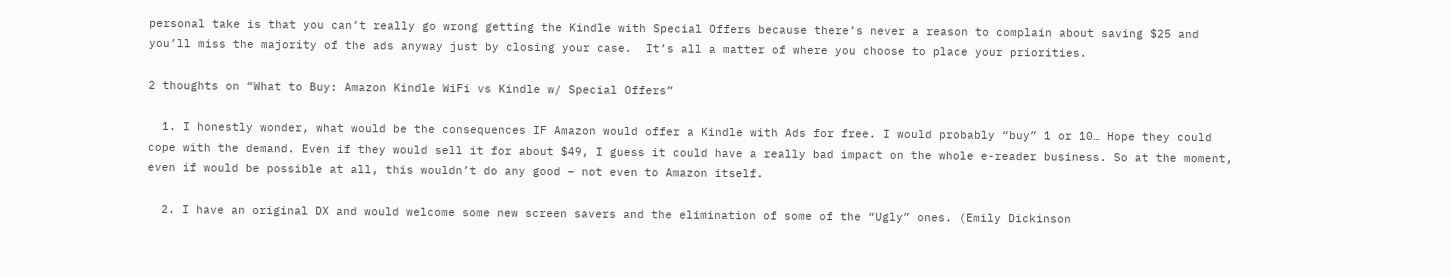personal take is that you can’t really go wrong getting the Kindle with Special Offers because there’s never a reason to complain about saving $25 and you’ll miss the majority of the ads anyway just by closing your case.  It’s all a matter of where you choose to place your priorities.

2 thoughts on “What to Buy: Amazon Kindle WiFi vs Kindle w/ Special Offers”

  1. I honestly wonder, what would be the consequences IF Amazon would offer a Kindle with Ads for free. I would probably “buy” 1 or 10… Hope they could cope with the demand. Even if they would sell it for about $49, I guess it could have a really bad impact on the whole e-reader business. So at the moment, even if would be possible at all, this wouldn’t do any good – not even to Amazon itself.

  2. I have an original DX and would welcome some new screen savers and the elimination of some of the “Ugly” ones. (Emily Dickinson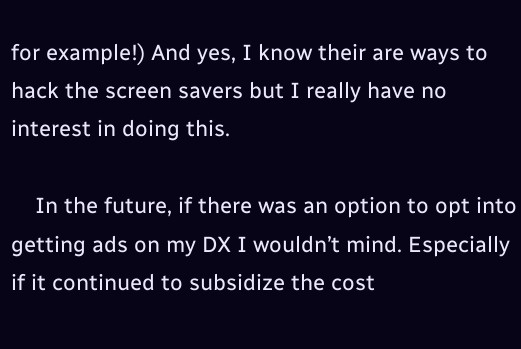for example!) And yes, I know their are ways to hack the screen savers but I really have no interest in doing this.

    In the future, if there was an option to opt into getting ads on my DX I wouldn’t mind. Especially if it continued to subsidize the cost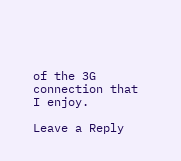of the 3G connection that I enjoy.

Leave a Reply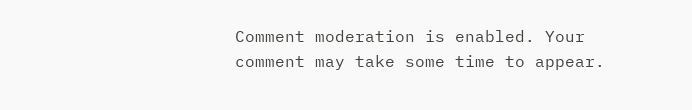Comment moderation is enabled. Your comment may take some time to appear.